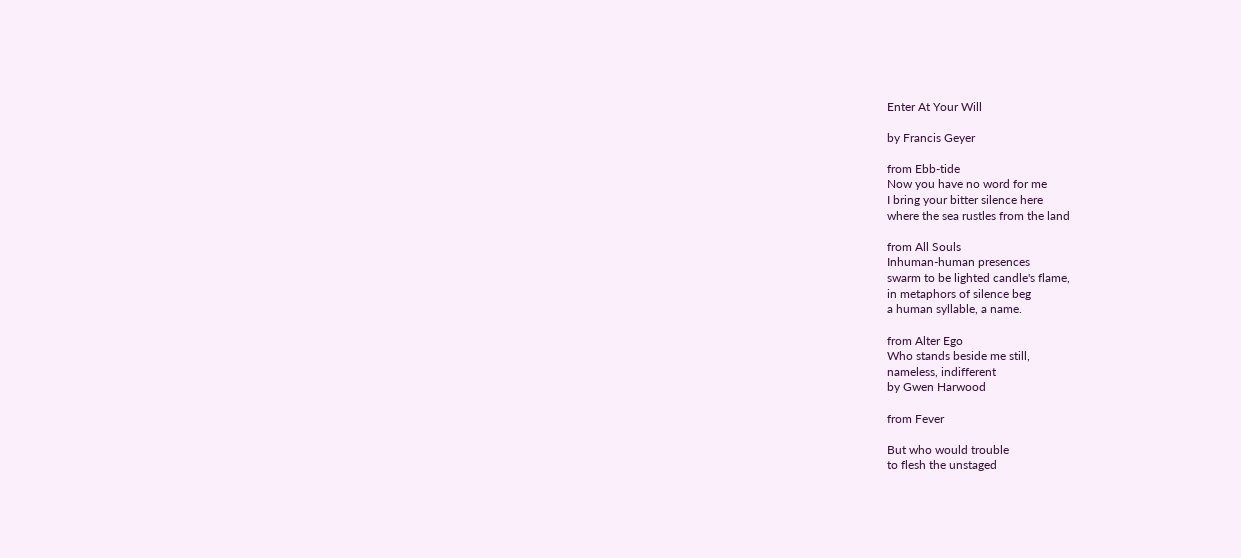Enter At Your Will

by Francis Geyer

from Ebb-tide
Now you have no word for me
I bring your bitter silence here
where the sea rustles from the land

from All Souls
Inhuman-human presences
swarm to be lighted candle's flame,
in metaphors of silence beg
a human syllable, a name.

from Alter Ego
Who stands beside me still,
nameless, indifferent
by Gwen Harwood

from Fever

But who would trouble
to flesh the unstaged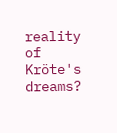reality
of Kröte's dreams?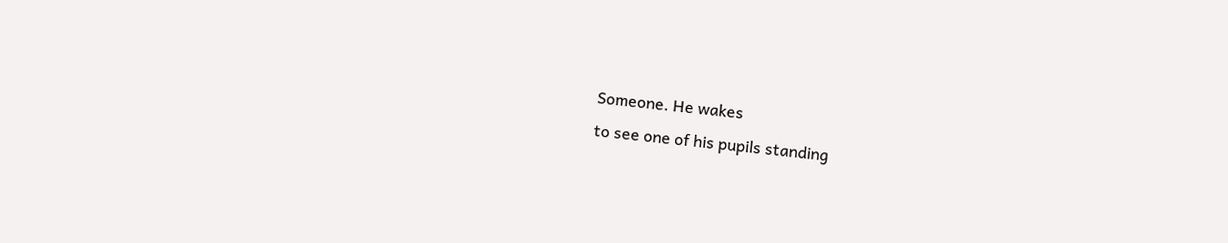Someone. He wakes
to see one of his pupils standing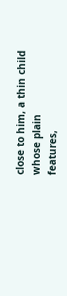close to him, a thin child whose plain
features,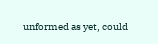unformed as yet, could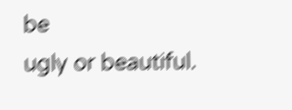be
ugly or beautiful.